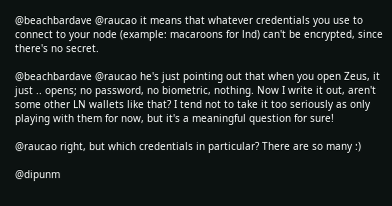@beachbardave @raucao it means that whatever credentials you use to connect to your node (example: macaroons for lnd) can't be encrypted, since there's no secret.

@beachbardave @raucao he's just pointing out that when you open Zeus, it just .. opens; no password, no biometric, nothing. Now I write it out, aren't some other LN wallets like that? I tend not to take it too seriously as only playing with them for now, but it's a meaningful question for sure!

@raucao right, but which credentials in particular? There are so many :)

@dipunm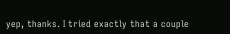yep, thanks. I tried exactly that a couple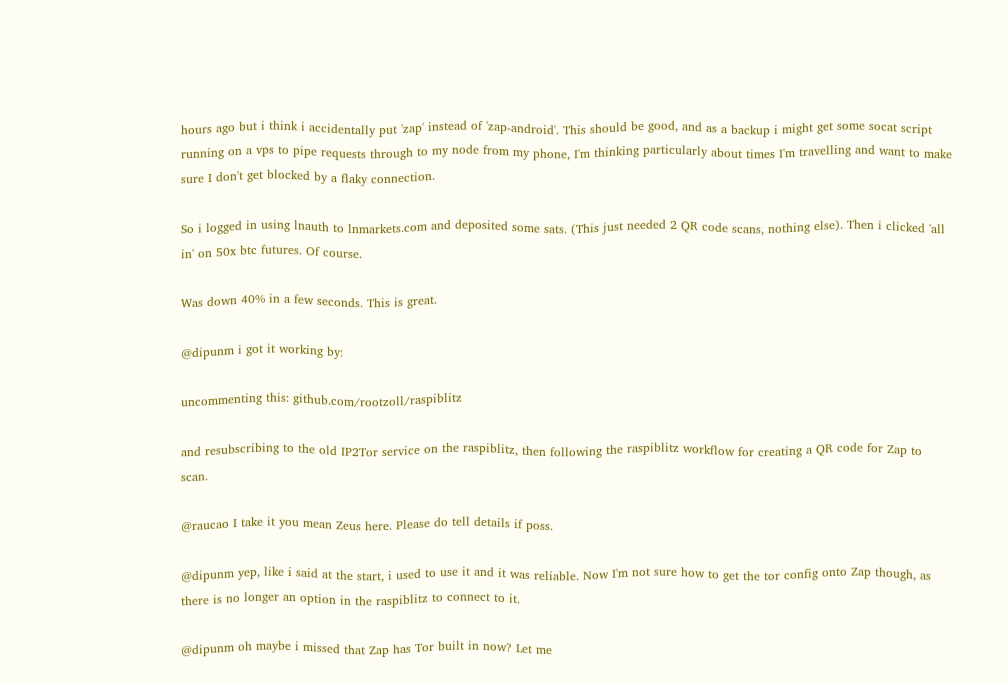hours ago but i think i accidentally put 'zap' instead of 'zap-android'. This should be good, and as a backup i might get some socat script running on a vps to pipe requests through to my node from my phone, I'm thinking particularly about times I'm travelling and want to make sure I don't get blocked by a flaky connection.

So i logged in using lnauth to lnmarkets.com and deposited some sats. (This just needed 2 QR code scans, nothing else). Then i clicked 'all in' on 50x btc futures. Of course.

Was down 40% in a few seconds. This is great.

@dipunm i got it working by:

uncommenting this: github.com/rootzoll/raspiblitz

and resubscribing to the old IP2Tor service on the raspiblitz, then following the raspiblitz workflow for creating a QR code for Zap to scan.

@raucao I take it you mean Zeus here. Please do tell details if poss.

@dipunm yep, like i said at the start, i used to use it and it was reliable. Now I'm not sure how to get the tor config onto Zap though, as there is no longer an option in the raspiblitz to connect to it.

@dipunm oh maybe i missed that Zap has Tor built in now? Let me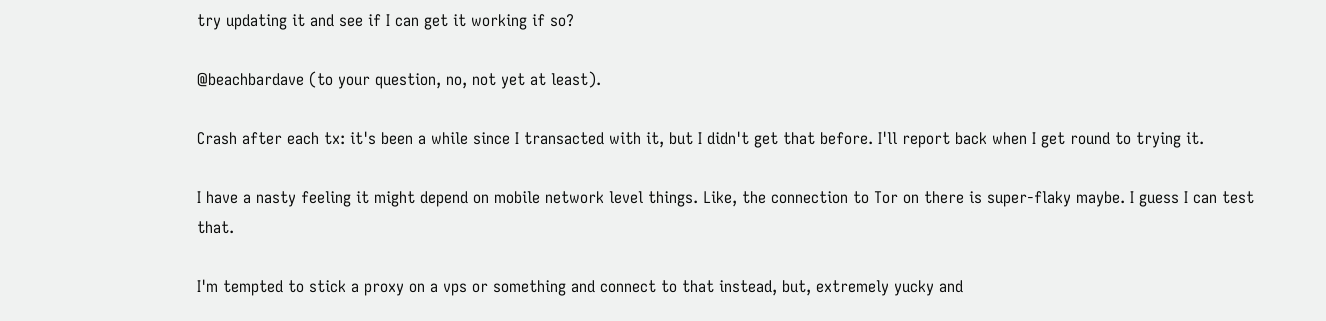try updating it and see if I can get it working if so?

@beachbardave (to your question, no, not yet at least).

Crash after each tx: it's been a while since I transacted with it, but I didn't get that before. I'll report back when I get round to trying it.

I have a nasty feeling it might depend on mobile network level things. Like, the connection to Tor on there is super-flaky maybe. I guess I can test that.

I'm tempted to stick a proxy on a vps or something and connect to that instead, but, extremely yucky and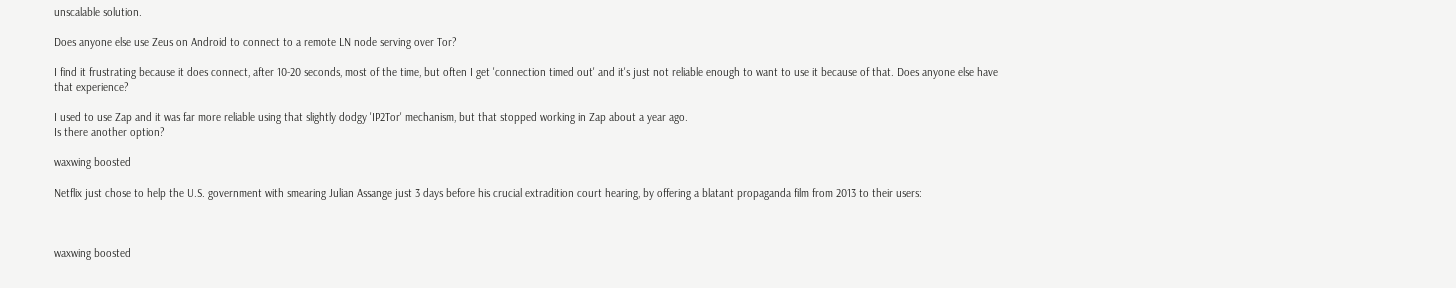unscalable solution.

Does anyone else use Zeus on Android to connect to a remote LN node serving over Tor?

I find it frustrating because it does connect, after 10-20 seconds, most of the time, but often I get 'connection timed out' and it's just not reliable enough to want to use it because of that. Does anyone else have that experience?

I used to use Zap and it was far more reliable using that slightly dodgy 'IP2Tor' mechanism, but that stopped working in Zap about a year ago.
Is there another option?

waxwing boosted

Netflix just chose to help the U.S. government with smearing Julian Assange just 3 days before his crucial extradition court hearing, by offering a blatant propaganda film from 2013 to their users:



waxwing boosted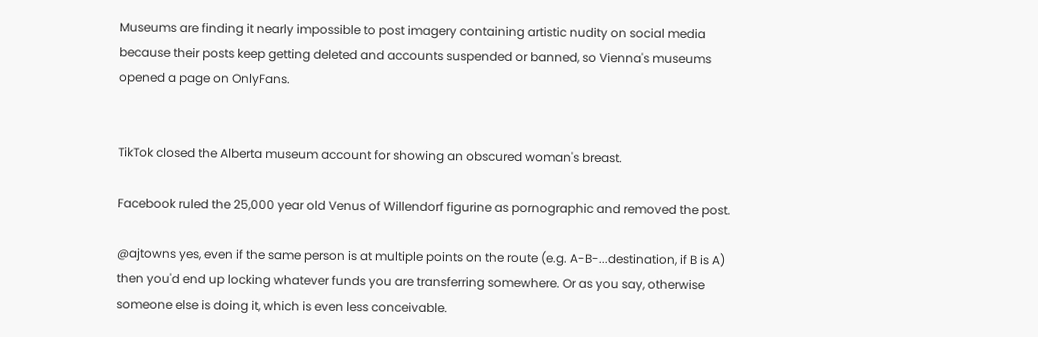Museums are finding it nearly impossible to post imagery containing artistic nudity on social media because their posts keep getting deleted and accounts suspended or banned, so Vienna's museums opened a page on OnlyFans.


TikTok closed the Alberta museum account for showing an obscured woman's breast.

Facebook ruled the 25,000 year old Venus of Willendorf figurine as pornographic and removed the post.

@ajtowns yes, even if the same person is at multiple points on the route (e.g. A-B-...destination, if B is A) then you'd end up locking whatever funds you are transferring somewhere. Or as you say, otherwise someone else is doing it, which is even less conceivable.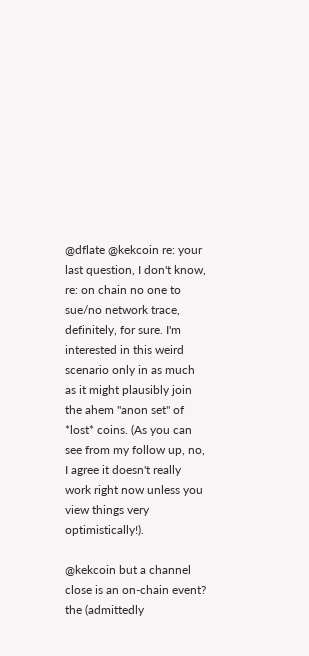@dflate @kekcoin re: your last question, I don't know, re: on chain no one to sue/no network trace, definitely, for sure. I'm interested in this weird scenario only in as much as it might plausibly join the ahem "anon set" of *lost* coins. (As you can see from my follow up, no, I agree it doesn't really work right now unless you view things very optimistically!).

@kekcoin but a channel close is an on-chain event? the (admittedly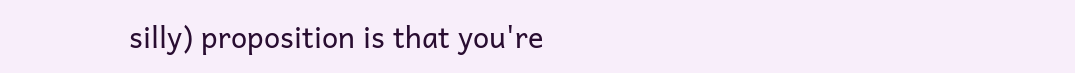silly) proposition is that you're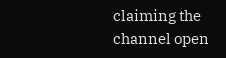claiming the channel open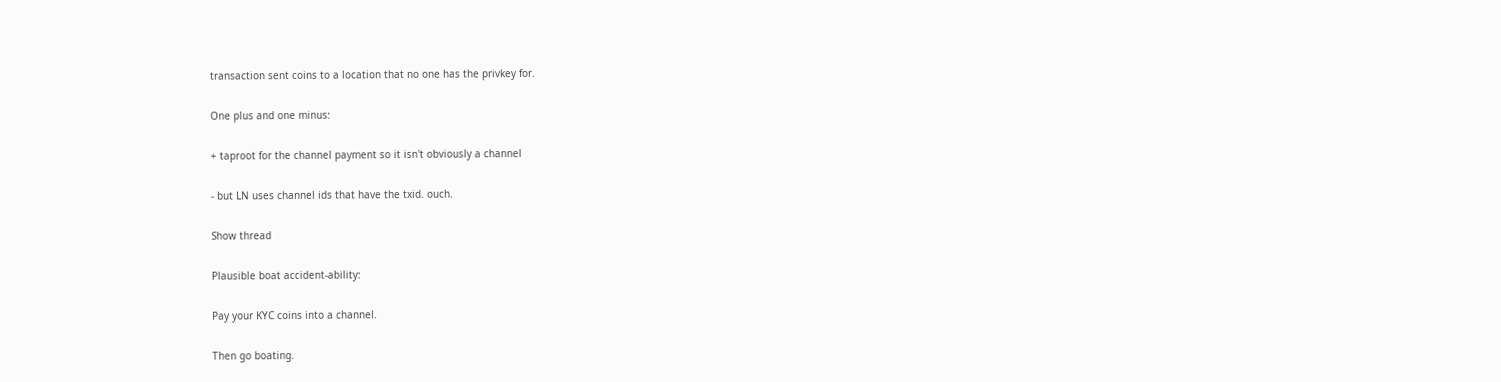transaction sent coins to a location that no one has the privkey for.

One plus and one minus:

+ taproot for the channel payment so it isn't obviously a channel

- but LN uses channel ids that have the txid. ouch.

Show thread

Plausible boat accident-ability:

Pay your KYC coins into a channel.

Then go boating.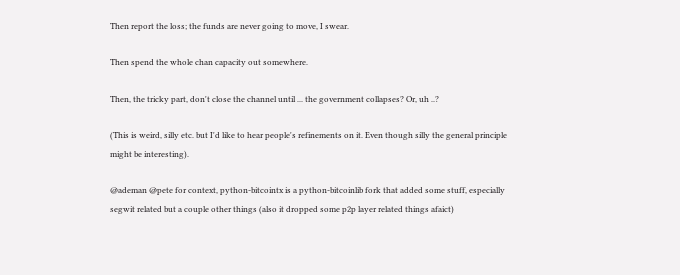Then report the loss; the funds are never going to move, I swear.

Then spend the whole chan capacity out somewhere.

Then, the tricky part, don't close the channel until ... the government collapses? Or, uh ..?

(This is weird, silly etc. but I'd like to hear people's refinements on it. Even though silly the general principle might be interesting).

@ademan @pete for context, python-bitcointx is a python-bitcoinlib fork that added some stuff, especially segwit related but a couple other things (also it dropped some p2p layer related things afaict)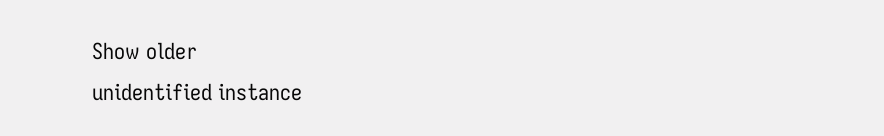Show older
unidentified instance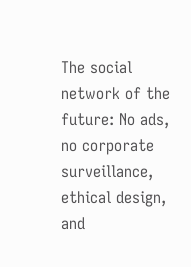The social network of the future: No ads, no corporate surveillance, ethical design, and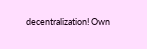decentralization! Own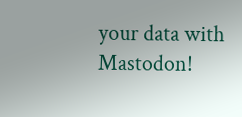your data with Mastodon!